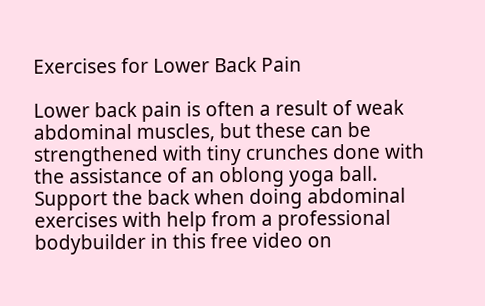Exercises for Lower Back Pain

Lower back pain is often a result of weak abdominal muscles, but these can be strengthened with tiny crunches done with the assistance of an oblong yoga ball. Support the back when doing abdominal exercises with help from a professional bodybuilder in this free video on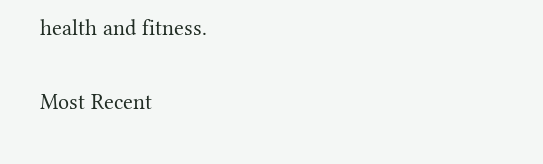health and fitness.

Most Recent